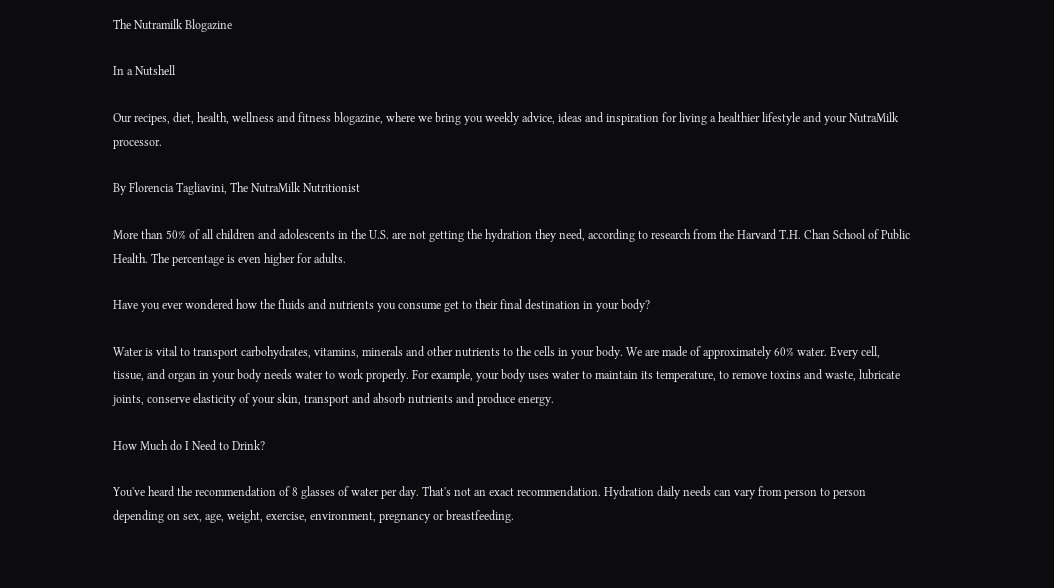The Nutramilk Blogazine

In a Nutshell

Our recipes, diet, health, wellness and fitness blogazine, where we bring you weekly advice, ideas and inspiration for living a healthier lifestyle and your NutraMilk processor.

By Florencia Tagliavini, The NutraMilk Nutritionist

More than 50% of all children and adolescents in the U.S. are not getting the hydration they need, according to research from the Harvard T.H. Chan School of Public Health. The percentage is even higher for adults.

Have you ever wondered how the fluids and nutrients you consume get to their final destination in your body?

Water is vital to transport carbohydrates, vitamins, minerals and other nutrients to the cells in your body. We are made of approximately 60% water. Every cell, tissue, and organ in your body needs water to work properly. For example, your body uses water to maintain its temperature, to remove toxins and waste, lubricate joints, conserve elasticity of your skin, transport and absorb nutrients and produce energy.

How Much do I Need to Drink?

You've heard the recommendation of 8 glasses of water per day. That's not an exact recommendation. Hydration daily needs can vary from person to person depending on sex, age, weight, exercise, environment, pregnancy or breastfeeding.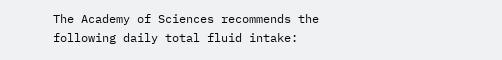The Academy of Sciences recommends the following daily total fluid intake: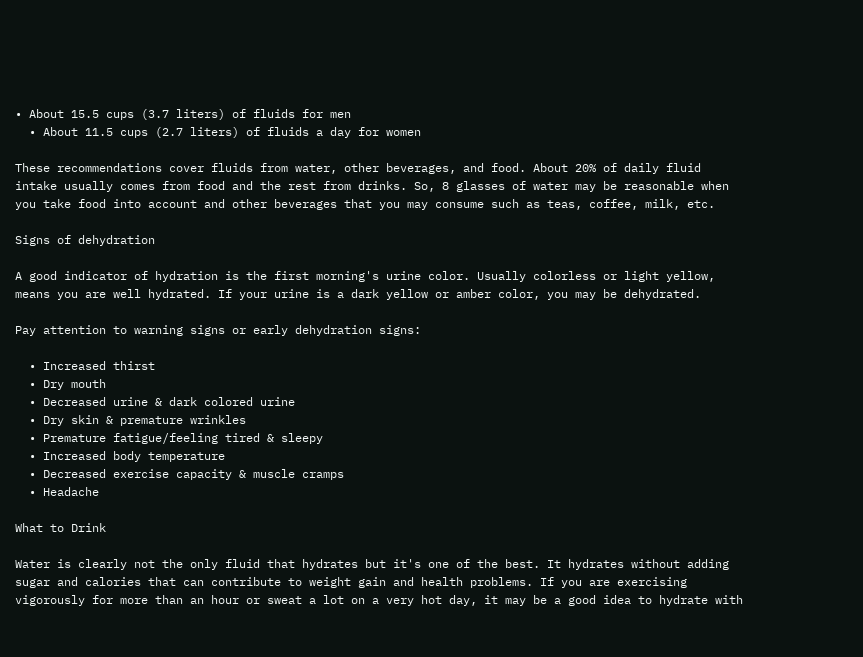• About 15.5 cups (3.7 liters) of fluids for men
  • About 11.5 cups (2.7 liters) of fluids a day for women

These recommendations cover fluids from water, other beverages, and food. About 20% of daily fluid intake usually comes from food and the rest from drinks. So, 8 glasses of water may be reasonable when you take food into account and other beverages that you may consume such as teas, coffee, milk, etc.

Signs of dehydration

A good indicator of hydration is the first morning's urine color. Usually colorless or light yellow, means you are well hydrated. If your urine is a dark yellow or amber color, you may be dehydrated.

Pay attention to warning signs or early dehydration signs:

  • Increased thirst
  • Dry mouth
  • Decreased urine & dark colored urine
  • Dry skin & premature wrinkles
  • Premature fatigue/feeling tired & sleepy
  • Increased body temperature
  • Decreased exercise capacity & muscle cramps
  • Headache

What to Drink

Water is clearly not the only fluid that hydrates but it's one of the best. It hydrates without adding sugar and calories that can contribute to weight gain and health problems. If you are exercising vigorously for more than an hour or sweat a lot on a very hot day, it may be a good idea to hydrate with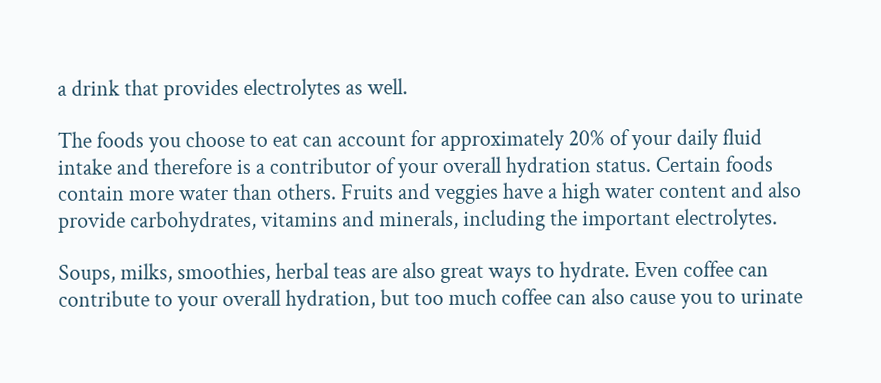a drink that provides electrolytes as well.

The foods you choose to eat can account for approximately 20% of your daily fluid intake and therefore is a contributor of your overall hydration status. Certain foods contain more water than others. Fruits and veggies have a high water content and also provide carbohydrates, vitamins and minerals, including the important electrolytes.

Soups, milks, smoothies, herbal teas are also great ways to hydrate. Even coffee can contribute to your overall hydration, but too much coffee can also cause you to urinate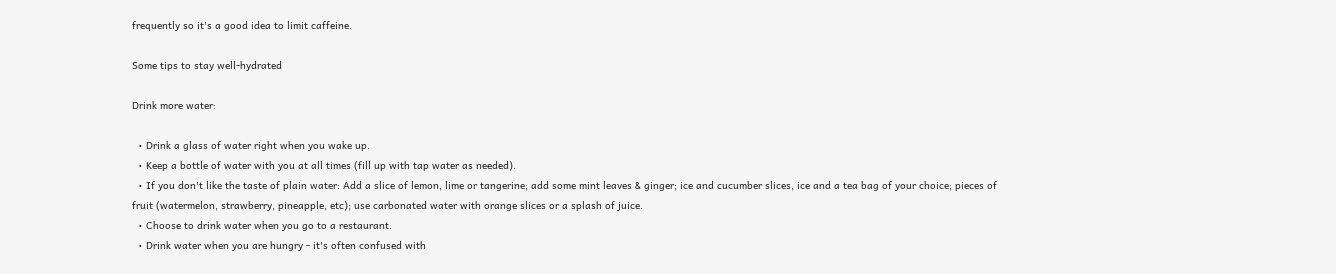frequently so it's a good idea to limit caffeine.

Some tips to stay well-hydrated

Drink more water:

  • Drink a glass of water right when you wake up.
  • Keep a bottle of water with you at all times (fill up with tap water as needed).
  • If you don't like the taste of plain water: Add a slice of lemon, lime or tangerine; add some mint leaves & ginger; ice and cucumber slices, ice and a tea bag of your choice; pieces of fruit (watermelon, strawberry, pineapple, etc); use carbonated water with orange slices or a splash of juice.
  • Choose to drink water when you go to a restaurant.
  • Drink water when you are hungry - it's often confused with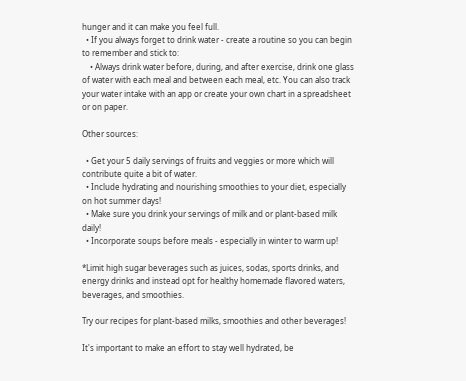hunger and it can make you feel full.
  • If you always forget to drink water - create a routine so you can begin to remember and stick to:
    • Always drink water before, during, and after exercise, drink one glass of water with each meal and between each meal, etc. You can also track your water intake with an app or create your own chart in a spreadsheet or on paper.

Other sources:

  • Get your 5 daily servings of fruits and veggies or more which will contribute quite a bit of water.
  • Include hydrating and nourishing smoothies to your diet, especially on hot summer days!
  • Make sure you drink your servings of milk and or plant-based milk daily!
  • Incorporate soups before meals - especially in winter to warm up!

*Limit high sugar beverages such as juices, sodas, sports drinks, and energy drinks and instead opt for healthy homemade flavored waters, beverages, and smoothies.

Try our recipes for plant-based milks, smoothies and other beverages!

It's important to make an effort to stay well hydrated, be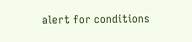alert for conditions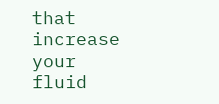that increase your fluid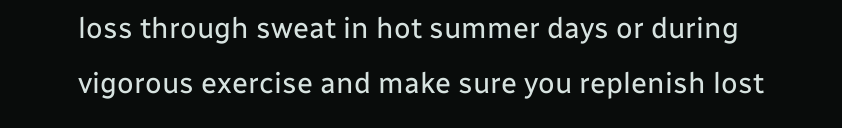loss through sweat in hot summer days or during vigorous exercise and make sure you replenish lost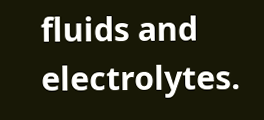fluids and electrolytes.